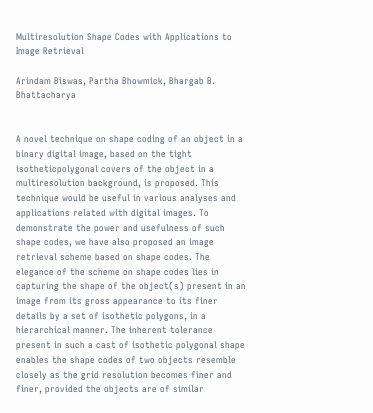Multiresolution Shape Codes with Applications to Image Retrieval

Arindam Biswas, Partha Bhowmick, Bhargab B. Bhattacharya


A novel technique on shape coding of an object in a binary digital image, based on the tight isotheticpolygonal covers of the object in a multiresolution background, is proposed. This technique would be useful in various analyses and applications related with digital images. To demonstrate the power and usefulness of such shape codes, we have also proposed an image retrieval scheme based on shape codes. The elegance of the scheme on shape codes lies in capturing the shape of the object(s) present in an image from its gross appearance to its finer details by a set of isothetic polygons, in a hierarchical manner. The inherent tolerance present in such a cast of isothetic polygonal shape enables the shape codes of two objects resemble closely as the grid resolution becomes finer and finer, provided the objects are of similar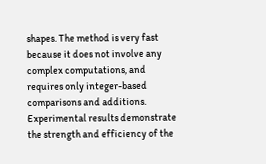shapes. The method is very fast because it does not involve any complex computations, and requires only integer-based comparisons and additions. Experimental results demonstrate the strength and efficiency of the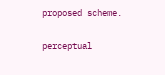proposed scheme.


perceptual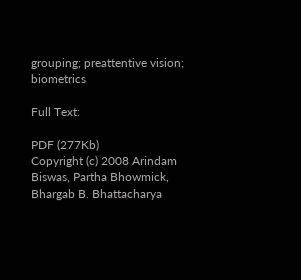grouping; preattentive vision; biometrics

Full Text:

PDF (277Kb)
Copyright (c) 2008 Arindam Biswas, Partha Bhowmick, Bhargab B. Bhattacharya